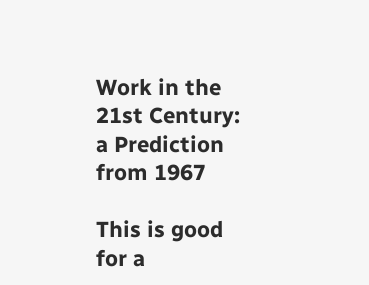Work in the 21st Century: a Prediction from 1967

This is good for a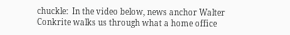chuckle:  In the video below, news anchor Walter Conkrite walks us through what a home office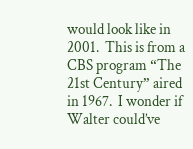would look like in 2001.  This is from a CBS program “The 21st Century” aired in 1967.  I wonder if Walter could’ve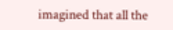imagined that all the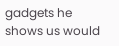gadgets he shows us would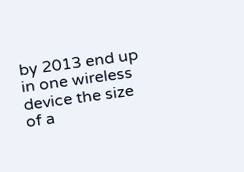by 2013 end up in one wireless device the size of a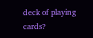deck of playing cards?